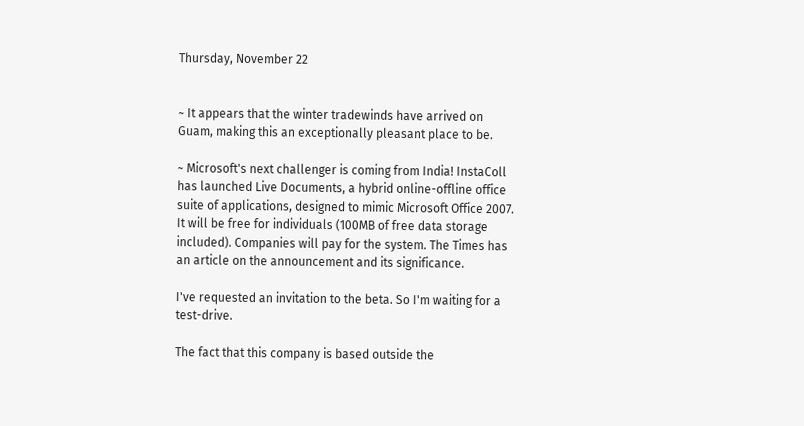Thursday, November 22


~ It appears that the winter tradewinds have arrived on Guam, making this an exceptionally pleasant place to be.

~ Microsoft's next challenger is coming from India! InstaColl has launched Live Documents, a hybrid online-offline office suite of applications, designed to mimic Microsoft Office 2007. It will be free for individuals (100MB of free data storage included). Companies will pay for the system. The Times has an article on the announcement and its significance.

I've requested an invitation to the beta. So I'm waiting for a test-drive.

The fact that this company is based outside the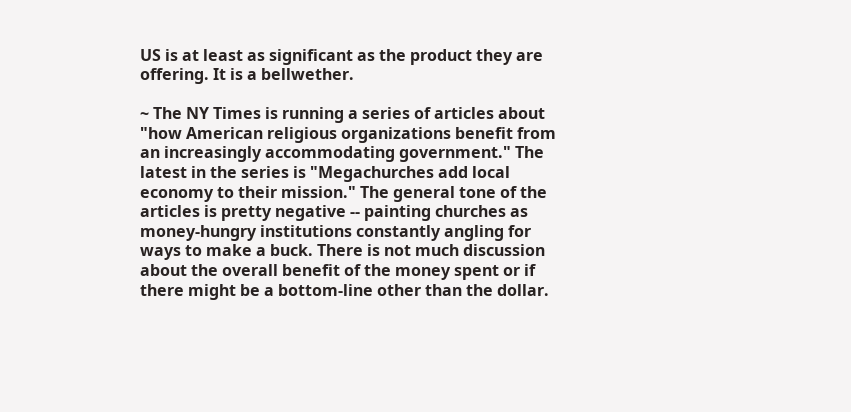US is at least as significant as the product they are offering. It is a bellwether.

~ The NY Times is running a series of articles about "how American religious organizations benefit from an increasingly accommodating government." The latest in the series is "Megachurches add local economy to their mission." The general tone of the articles is pretty negative -- painting churches as money-hungry institutions constantly angling for ways to make a buck. There is not much discussion about the overall benefit of the money spent or if there might be a bottom-line other than the dollar.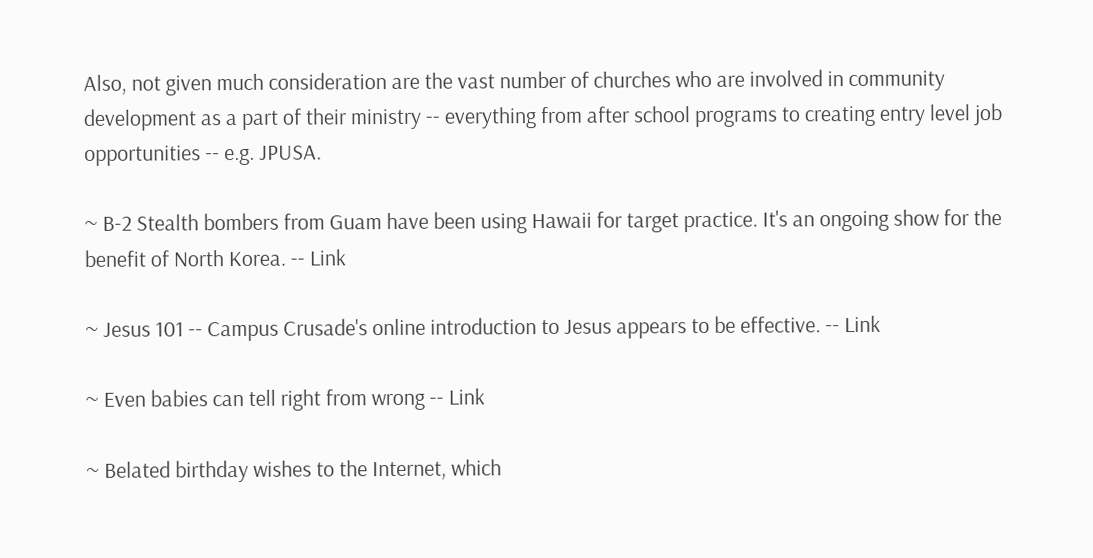Also, not given much consideration are the vast number of churches who are involved in community development as a part of their ministry -- everything from after school programs to creating entry level job opportunities -- e.g. JPUSA.

~ B-2 Stealth bombers from Guam have been using Hawaii for target practice. It's an ongoing show for the benefit of North Korea. -- Link

~ Jesus 101 -- Campus Crusade's online introduction to Jesus appears to be effective. -- Link

~ Even babies can tell right from wrong -- Link

~ Belated birthday wishes to the Internet, which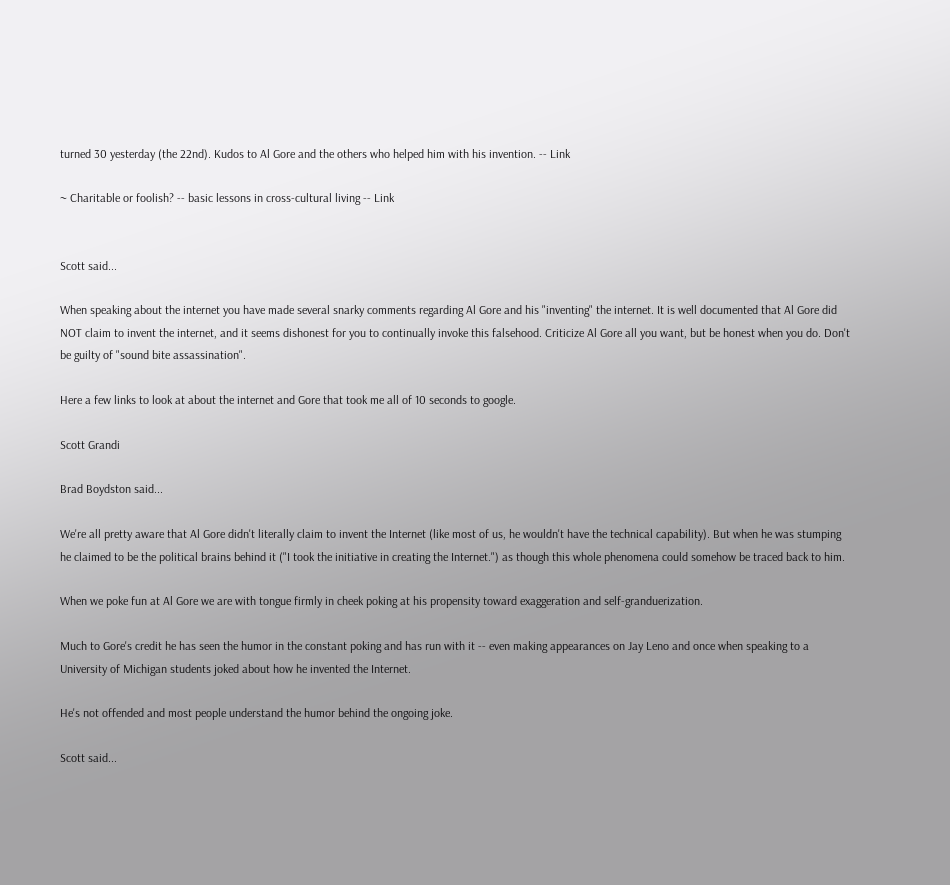turned 30 yesterday (the 22nd). Kudos to Al Gore and the others who helped him with his invention. -- Link

~ Charitable or foolish? -- basic lessons in cross-cultural living -- Link


Scott said...

When speaking about the internet you have made several snarky comments regarding Al Gore and his "inventing" the internet. It is well documented that Al Gore did NOT claim to invent the internet, and it seems dishonest for you to continually invoke this falsehood. Criticize Al Gore all you want, but be honest when you do. Don't be guilty of "sound bite assassination".

Here a few links to look at about the internet and Gore that took me all of 10 seconds to google.

Scott Grandi

Brad Boydston said...

We're all pretty aware that Al Gore didn't literally claim to invent the Internet (like most of us, he wouldn't have the technical capability). But when he was stumping he claimed to be the political brains behind it ("I took the initiative in creating the Internet.") as though this whole phenomena could somehow be traced back to him.

When we poke fun at Al Gore we are with tongue firmly in cheek poking at his propensity toward exaggeration and self-granduerization.

Much to Gore's credit he has seen the humor in the constant poking and has run with it -- even making appearances on Jay Leno and once when speaking to a University of Michigan students joked about how he invented the Internet.

He's not offended and most people understand the humor behind the ongoing joke.

Scott said...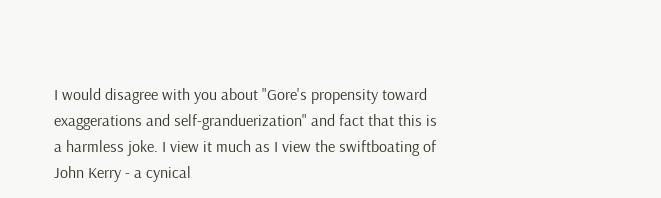I would disagree with you about "Gore's propensity toward exaggerations and self-granduerization" and fact that this is a harmless joke. I view it much as I view the swiftboating of John Kerry - a cynical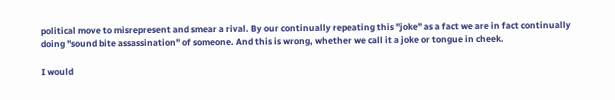political move to misrepresent and smear a rival. By our continually repeating this "joke" as a fact we are in fact continually doing "sound bite assassination" of someone. And this is wrong, whether we call it a joke or tongue in cheek.

I would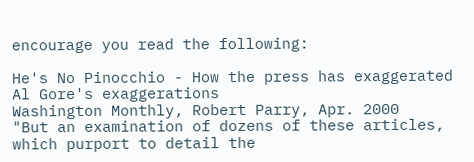encourage you read the following:

He's No Pinocchio - How the press has exaggerated Al Gore's exaggerations
Washington Monthly, Robert Parry, Apr. 2000
"But an examination of dozens of these articles, which purport to detail the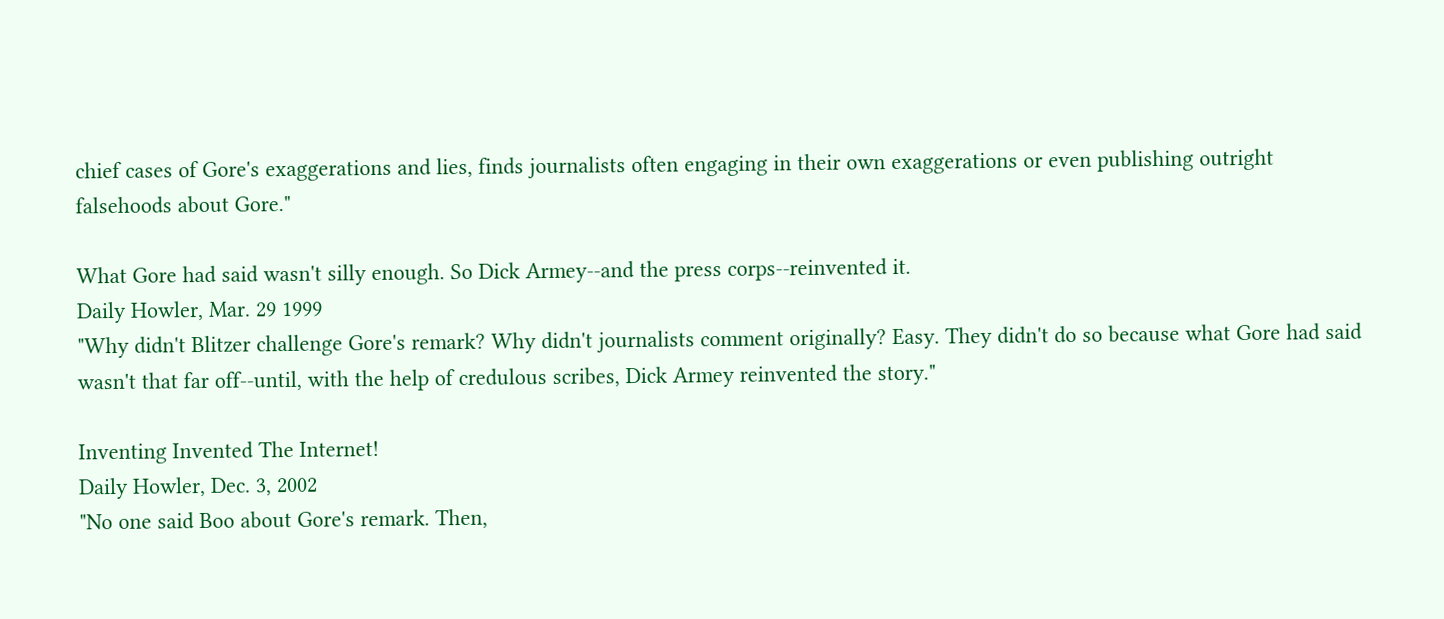chief cases of Gore's exaggerations and lies, finds journalists often engaging in their own exaggerations or even publishing outright falsehoods about Gore."

What Gore had said wasn't silly enough. So Dick Armey--and the press corps--reinvented it.
Daily Howler, Mar. 29 1999
"Why didn't Blitzer challenge Gore's remark? Why didn't journalists comment originally? Easy. They didn't do so because what Gore had said wasn't that far off--until, with the help of credulous scribes, Dick Armey reinvented the story."

Inventing Invented The Internet!
Daily Howler, Dec. 3, 2002
"No one said Boo about Gore's remark. Then,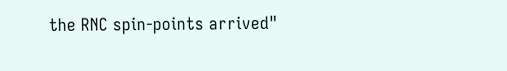the RNC spin-points arrived"